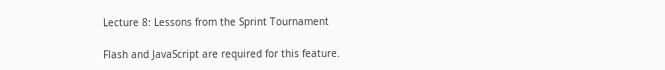Lecture 8: Lessons from the Sprint Tournament

Flash and JavaScript are required for this feature.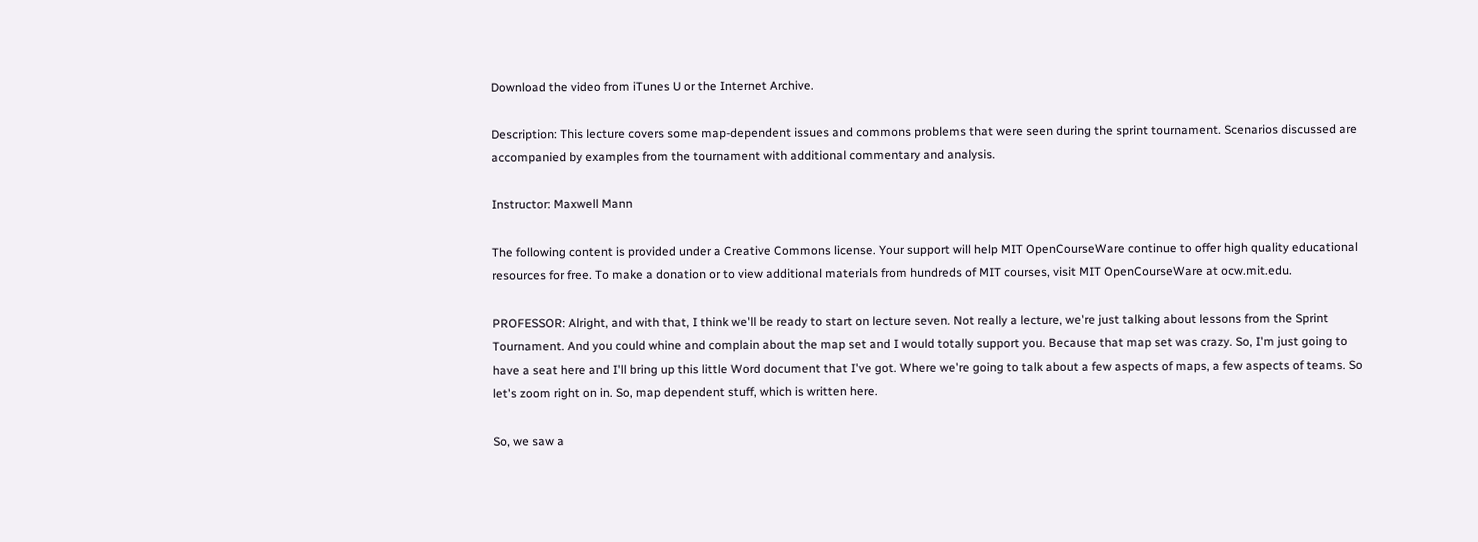Download the video from iTunes U or the Internet Archive.

Description: This lecture covers some map-dependent issues and commons problems that were seen during the sprint tournament. Scenarios discussed are accompanied by examples from the tournament with additional commentary and analysis.

Instructor: Maxwell Mann

The following content is provided under a Creative Commons license. Your support will help MIT OpenCourseWare continue to offer high quality educational resources for free. To make a donation or to view additional materials from hundreds of MIT courses, visit MIT OpenCourseWare at ocw.mit.edu.

PROFESSOR: Alright, and with that, I think we'll be ready to start on lecture seven. Not really a lecture, we're just talking about lessons from the Sprint Tournament. And you could whine and complain about the map set and I would totally support you. Because that map set was crazy. So, I'm just going to have a seat here and I'll bring up this little Word document that I've got. Where we're going to talk about a few aspects of maps, a few aspects of teams. So let's zoom right on in. So, map dependent stuff, which is written here.

So, we saw a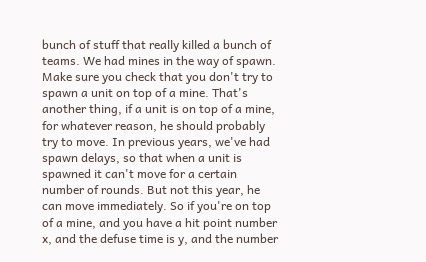bunch of stuff that really killed a bunch of teams. We had mines in the way of spawn. Make sure you check that you don't try to spawn a unit on top of a mine. That's another thing, if a unit is on top of a mine, for whatever reason, he should probably try to move. In previous years, we've had spawn delays, so that when a unit is spawned it can't move for a certain number of rounds. But not this year, he can move immediately. So if you're on top of a mine, and you have a hit point number x, and the defuse time is y, and the number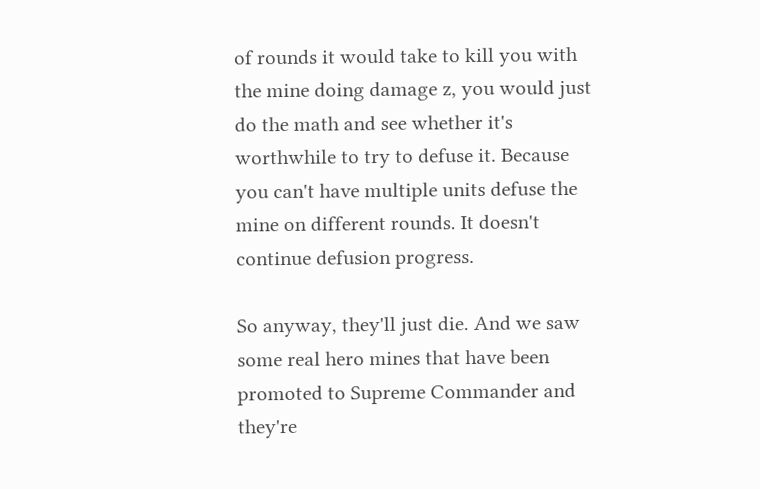of rounds it would take to kill you with the mine doing damage z, you would just do the math and see whether it's worthwhile to try to defuse it. Because you can't have multiple units defuse the mine on different rounds. It doesn't continue defusion progress.

So anyway, they'll just die. And we saw some real hero mines that have been promoted to Supreme Commander and they're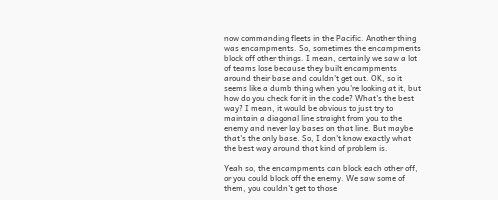now commanding fleets in the Pacific. Another thing was encampments. So, sometimes the encampments block off other things. I mean, certainly we saw a lot of teams lose because they built encampments around their base and couldn't get out. OK, so it seems like a dumb thing when you're looking at it, but how do you check for it in the code? What's the best way? I mean, it would be obvious to just try to maintain a diagonal line straight from you to the enemy and never lay bases on that line. But maybe that's the only base. So, I don't know exactly what the best way around that kind of problem is.

Yeah so, the encampments can block each other off, or you could block off the enemy. We saw some of them, you couldn't get to those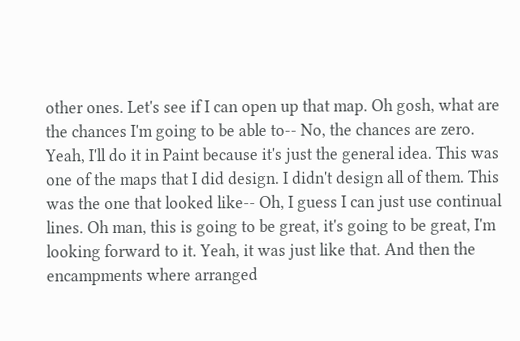other ones. Let's see if I can open up that map. Oh gosh, what are the chances I'm going to be able to-- No, the chances are zero. Yeah, I'll do it in Paint because it's just the general idea. This was one of the maps that I did design. I didn't design all of them. This was the one that looked like-- Oh, I guess I can just use continual lines. Oh man, this is going to be great, it's going to be great, I'm looking forward to it. Yeah, it was just like that. And then the encampments where arranged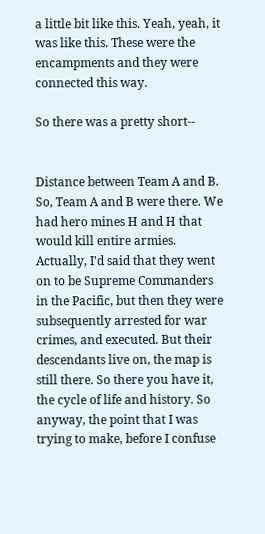a little bit like this. Yeah, yeah, it was like this. These were the encampments and they were connected this way.

So there was a pretty short--


Distance between Team A and B. So, Team A and B were there. We had hero mines H and H that would kill entire armies. Actually, I'd said that they went on to be Supreme Commanders in the Pacific, but then they were subsequently arrested for war crimes, and executed. But their descendants live on, the map is still there. So there you have it, the cycle of life and history. So anyway, the point that I was trying to make, before I confuse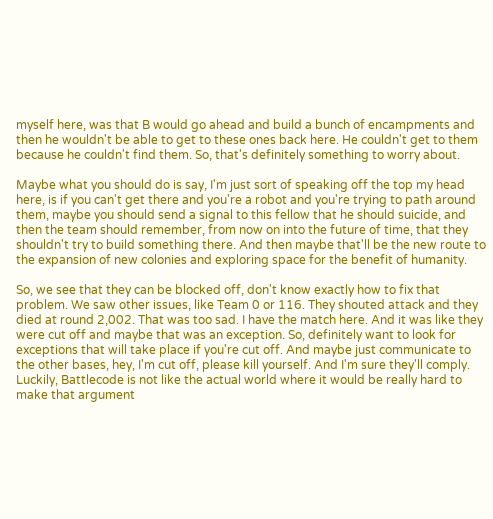myself here, was that B would go ahead and build a bunch of encampments and then he wouldn't be able to get to these ones back here. He couldn't get to them because he couldn't find them. So, that's definitely something to worry about.

Maybe what you should do is say, I'm just sort of speaking off the top my head here, is if you can't get there and you're a robot and you're trying to path around them, maybe you should send a signal to this fellow that he should suicide, and then the team should remember, from now on into the future of time, that they shouldn't try to build something there. And then maybe that'll be the new route to the expansion of new colonies and exploring space for the benefit of humanity.

So, we see that they can be blocked off, don't know exactly how to fix that problem. We saw other issues, like Team 0 or 116. They shouted attack and they died at round 2,002. That was too sad. I have the match here. And it was like they were cut off and maybe that was an exception. So, definitely want to look for exceptions that will take place if you're cut off. And maybe just communicate to the other bases, hey, I'm cut off, please kill yourself. And I'm sure they'll comply. Luckily, Battlecode is not like the actual world where it would be really hard to make that argument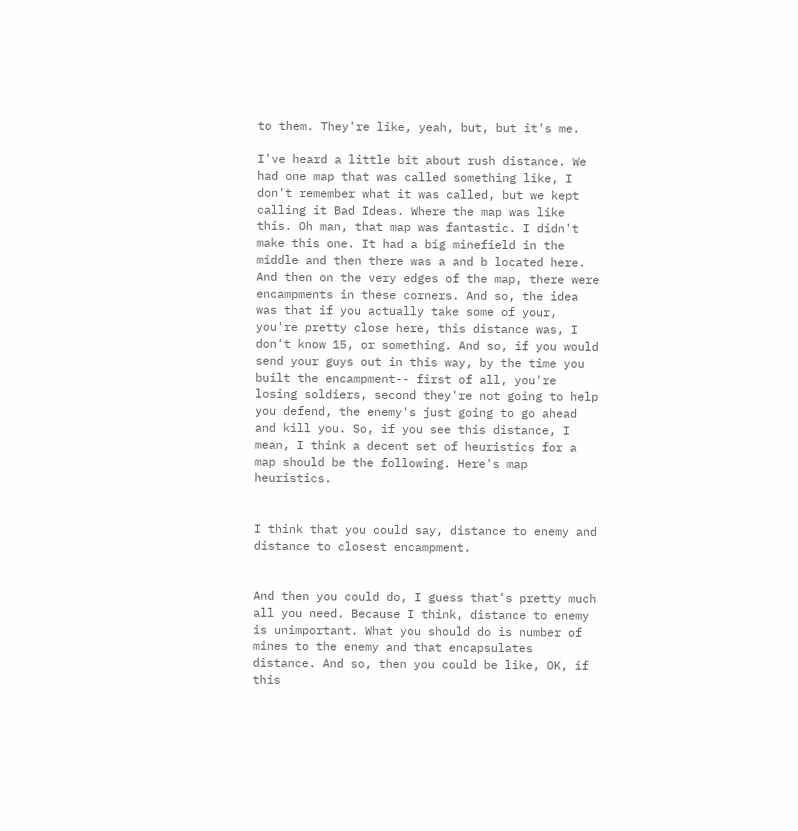to them. They're like, yeah, but, but it's me.

I've heard a little bit about rush distance. We had one map that was called something like, I don't remember what it was called, but we kept calling it Bad Ideas. Where the map was like this. Oh man, that map was fantastic. I didn't make this one. It had a big minefield in the middle and then there was a and b located here. And then on the very edges of the map, there were encampments in these corners. And so, the idea was that if you actually take some of your, you're pretty close here, this distance was, I don't know 15, or something. And so, if you would send your guys out in this way, by the time you built the encampment-- first of all, you're losing soldiers, second they're not going to help you defend, the enemy's just going to go ahead and kill you. So, if you see this distance, I mean, I think a decent set of heuristics for a map should be the following. Here's map heuristics.


I think that you could say, distance to enemy and distance to closest encampment.


And then you could do, I guess that's pretty much all you need. Because I think, distance to enemy is unimportant. What you should do is number of mines to the enemy and that encapsulates distance. And so, then you could be like, OK, if this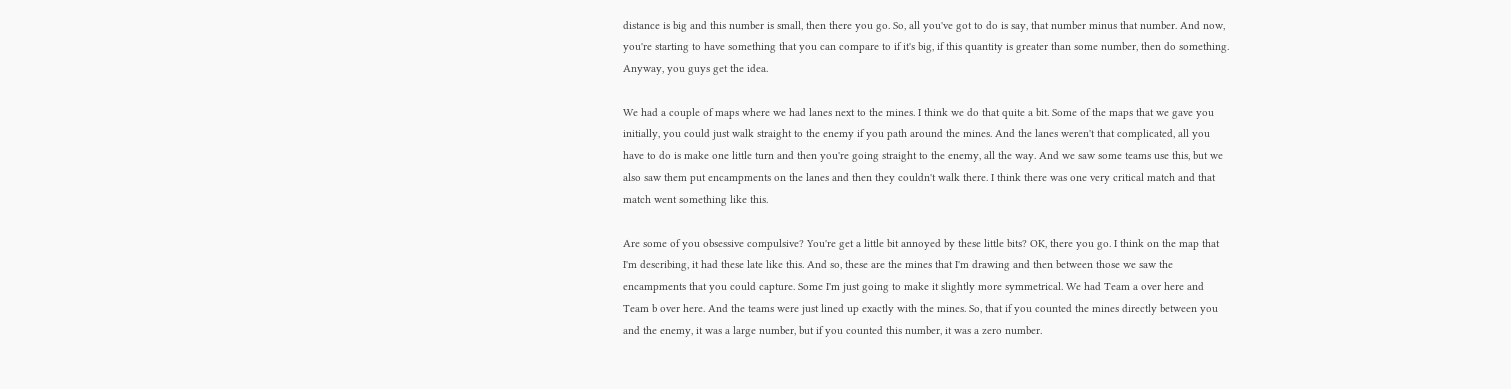distance is big and this number is small, then there you go. So, all you've got to do is say, that number minus that number. And now, you're starting to have something that you can compare to if it's big, if this quantity is greater than some number, then do something. Anyway, you guys get the idea.

We had a couple of maps where we had lanes next to the mines. I think we do that quite a bit. Some of the maps that we gave you initially, you could just walk straight to the enemy if you path around the mines. And the lanes weren't that complicated, all you have to do is make one little turn and then you're going straight to the enemy, all the way. And we saw some teams use this, but we also saw them put encampments on the lanes and then they couldn't walk there. I think there was one very critical match and that match went something like this.

Are some of you obsessive compulsive? You're get a little bit annoyed by these little bits? OK, there you go. I think on the map that I'm describing, it had these late like this. And so, these are the mines that I'm drawing and then between those we saw the encampments that you could capture. Some I'm just going to make it slightly more symmetrical. We had Team a over here and Team b over here. And the teams were just lined up exactly with the mines. So, that if you counted the mines directly between you and the enemy, it was a large number, but if you counted this number, it was a zero number.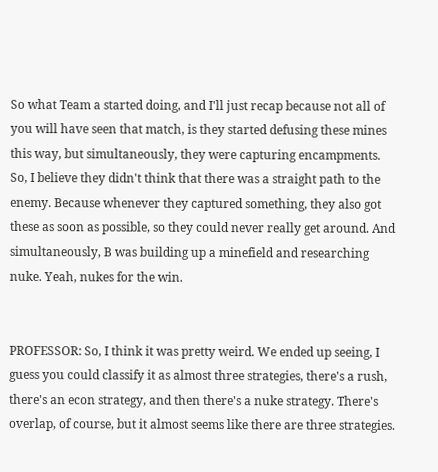So what Team a started doing, and I'll just recap because not all of you will have seen that match, is they started defusing these mines this way, but simultaneously, they were capturing encampments. So, I believe they didn't think that there was a straight path to the enemy. Because whenever they captured something, they also got these as soon as possible, so they could never really get around. And simultaneously, B was building up a minefield and researching nuke. Yeah, nukes for the win.


PROFESSOR: So, I think it was pretty weird. We ended up seeing, I guess you could classify it as almost three strategies, there's a rush, there's an econ strategy, and then there's a nuke strategy. There's overlap, of course, but it almost seems like there are three strategies.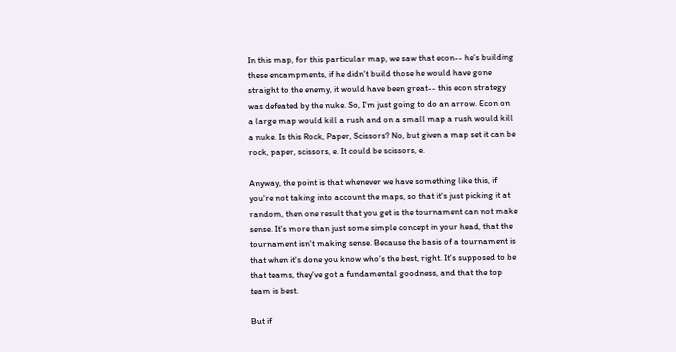In this map, for this particular map, we saw that econ-- he's building these encampments, if he didn't build those he would have gone straight to the enemy, it would have been great-- this econ strategy was defeated by the nuke. So, I'm just going to do an arrow. Econ on a large map would kill a rush and on a small map a rush would kill a nuke. Is this Rock, Paper, Scissors? No, but given a map set it can be rock, paper, scissors, e. It could be scissors, e.

Anyway, the point is that whenever we have something like this, if you're not taking into account the maps, so that it's just picking it at random, then one result that you get is the tournament can not make sense. It's more than just some simple concept in your head, that the tournament isn't making sense. Because the basis of a tournament is that when it's done you know who's the best, right. It's supposed to be that teams, they've got a fundamental goodness, and that the top team is best.

But if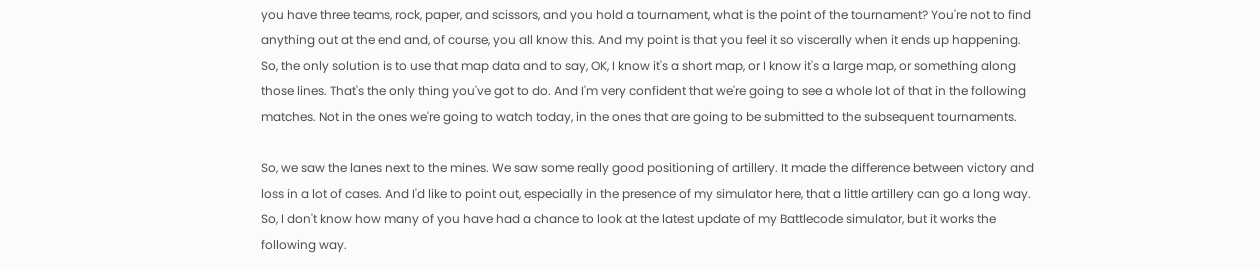you have three teams, rock, paper, and scissors, and you hold a tournament, what is the point of the tournament? You're not to find anything out at the end and, of course, you all know this. And my point is that you feel it so viscerally when it ends up happening. So, the only solution is to use that map data and to say, OK, I know it's a short map, or I know it's a large map, or something along those lines. That's the only thing you've got to do. And I'm very confident that we're going to see a whole lot of that in the following matches. Not in the ones we're going to watch today, in the ones that are going to be submitted to the subsequent tournaments.

So, we saw the lanes next to the mines. We saw some really good positioning of artillery. It made the difference between victory and loss in a lot of cases. And I'd like to point out, especially in the presence of my simulator here, that a little artillery can go a long way. So, I don't know how many of you have had a chance to look at the latest update of my Battlecode simulator, but it works the following way.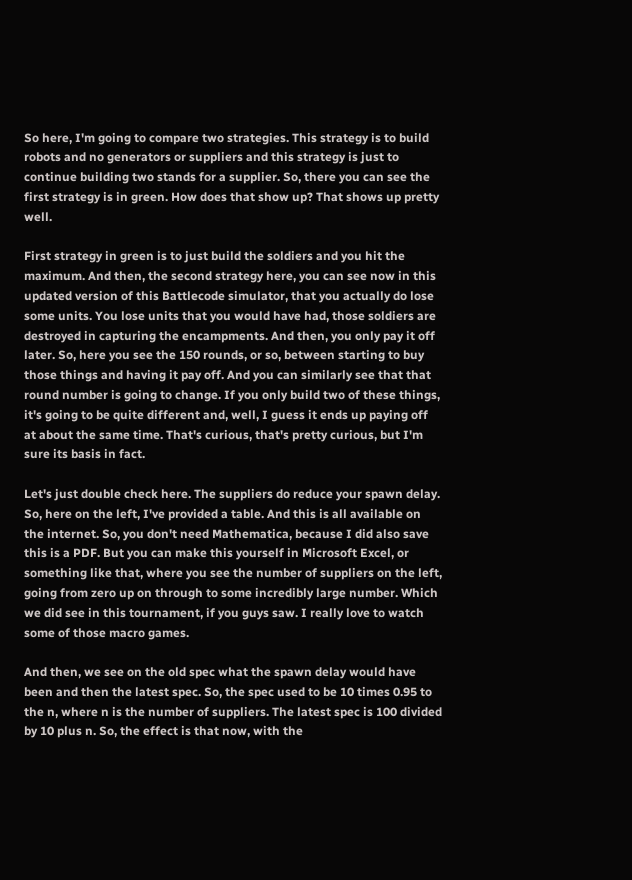So here, I'm going to compare two strategies. This strategy is to build robots and no generators or suppliers and this strategy is just to continue building two stands for a supplier. So, there you can see the first strategy is in green. How does that show up? That shows up pretty well.

First strategy in green is to just build the soldiers and you hit the maximum. And then, the second strategy here, you can see now in this updated version of this Battlecode simulator, that you actually do lose some units. You lose units that you would have had, those soldiers are destroyed in capturing the encampments. And then, you only pay it off later. So, here you see the 150 rounds, or so, between starting to buy those things and having it pay off. And you can similarly see that that round number is going to change. If you only build two of these things, it's going to be quite different and, well, I guess it ends up paying off at about the same time. That's curious, that's pretty curious, but I'm sure its basis in fact.

Let's just double check here. The suppliers do reduce your spawn delay. So, here on the left, I've provided a table. And this is all available on the internet. So, you don't need Mathematica, because I did also save this is a PDF. But you can make this yourself in Microsoft Excel, or something like that, where you see the number of suppliers on the left, going from zero up on through to some incredibly large number. Which we did see in this tournament, if you guys saw. I really love to watch some of those macro games.

And then, we see on the old spec what the spawn delay would have been and then the latest spec. So, the spec used to be 10 times 0.95 to the n, where n is the number of suppliers. The latest spec is 100 divided by 10 plus n. So, the effect is that now, with the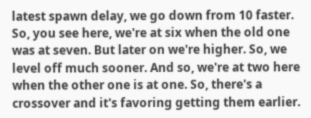latest spawn delay, we go down from 10 faster. So, you see here, we're at six when the old one was at seven. But later on we're higher. So, we level off much sooner. And so, we're at two here when the other one is at one. So, there's a crossover and it's favoring getting them earlier.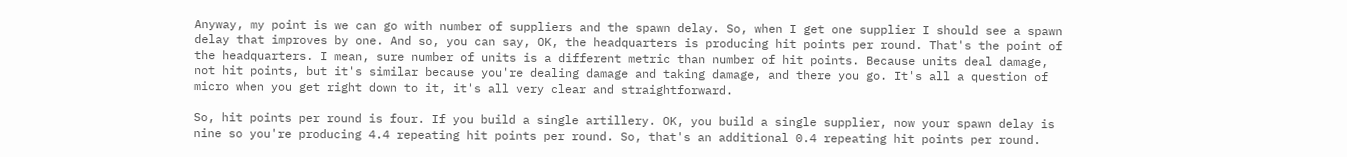Anyway, my point is we can go with number of suppliers and the spawn delay. So, when I get one supplier I should see a spawn delay that improves by one. And so, you can say, OK, the headquarters is producing hit points per round. That's the point of the headquarters. I mean, sure number of units is a different metric than number of hit points. Because units deal damage, not hit points, but it's similar because you're dealing damage and taking damage, and there you go. It's all a question of micro when you get right down to it, it's all very clear and straightforward.

So, hit points per round is four. If you build a single artillery. OK, you build a single supplier, now your spawn delay is nine so you're producing 4.4 repeating hit points per round. So, that's an additional 0.4 repeating hit points per round.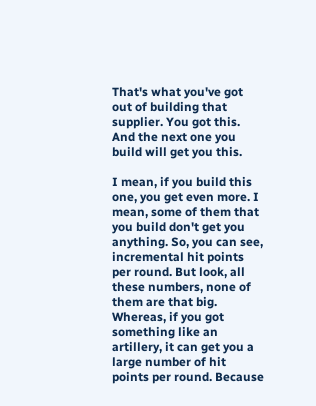That's what you've got out of building that supplier. You got this. And the next one you build will get you this.

I mean, if you build this one, you get even more. I mean, some of them that you build don't get you anything. So, you can see, incremental hit points per round. But look, all these numbers, none of them are that big. Whereas, if you got something like an artillery, it can get you a large number of hit points per round. Because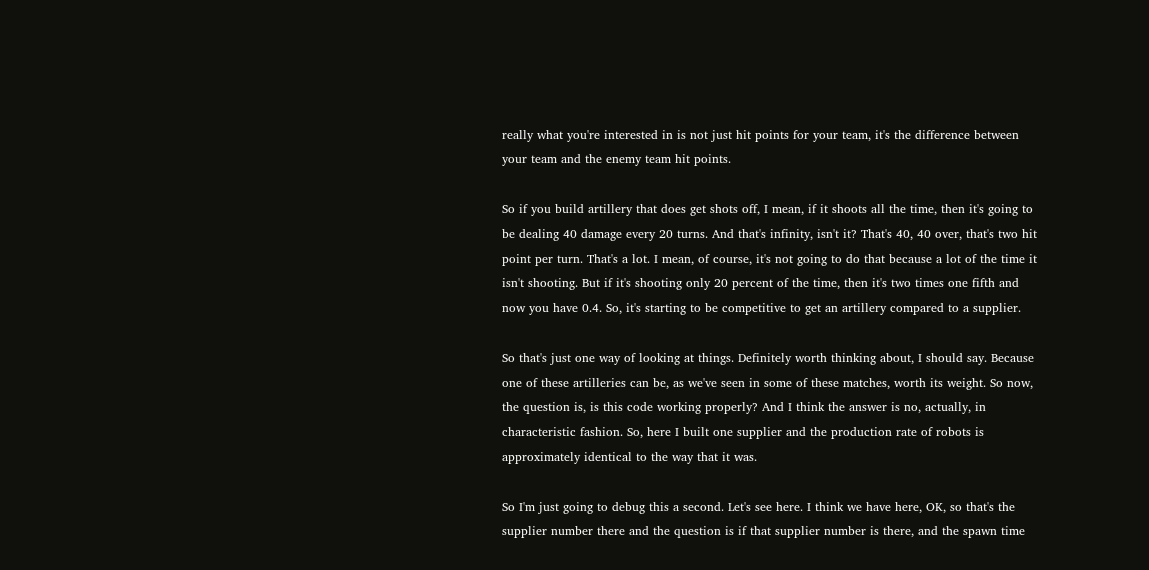really what you're interested in is not just hit points for your team, it's the difference between your team and the enemy team hit points.

So if you build artillery that does get shots off, I mean, if it shoots all the time, then it's going to be dealing 40 damage every 20 turns. And that's infinity, isn't it? That's 40, 40 over, that's two hit point per turn. That's a lot. I mean, of course, it's not going to do that because a lot of the time it isn't shooting. But if it's shooting only 20 percent of the time, then it's two times one fifth and now you have 0.4. So, it's starting to be competitive to get an artillery compared to a supplier.

So that's just one way of looking at things. Definitely worth thinking about, I should say. Because one of these artilleries can be, as we've seen in some of these matches, worth its weight. So now, the question is, is this code working properly? And I think the answer is no, actually, in characteristic fashion. So, here I built one supplier and the production rate of robots is approximately identical to the way that it was.

So I'm just going to debug this a second. Let's see here. I think we have here, OK, so that's the supplier number there and the question is if that supplier number is there, and the spawn time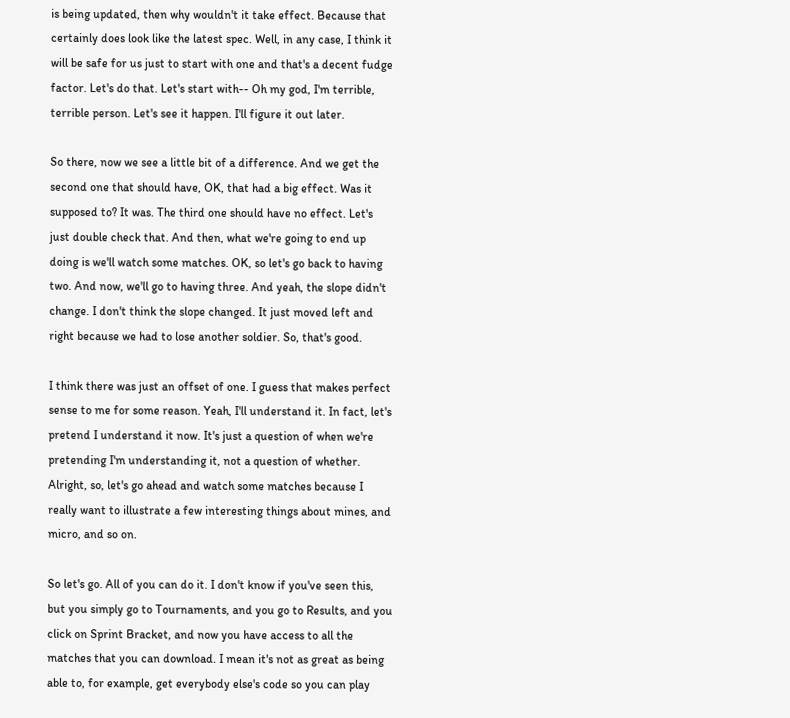is being updated, then why wouldn't it take effect. Because that certainly does look like the latest spec. Well, in any case, I think it will be safe for us just to start with one and that's a decent fudge factor. Let's do that. Let's start with-- Oh my god, I'm terrible, terrible person. Let's see it happen. I'll figure it out later.

So there, now we see a little bit of a difference. And we get the second one that should have, OK, that had a big effect. Was it supposed to? It was. The third one should have no effect. Let's just double check that. And then, what we're going to end up doing is we'll watch some matches. OK, so let's go back to having two. And now, we'll go to having three. And yeah, the slope didn't change. I don't think the slope changed. It just moved left and right because we had to lose another soldier. So, that's good.

I think there was just an offset of one. I guess that makes perfect sense to me for some reason. Yeah, I'll understand it. In fact, let's pretend I understand it now. It's just a question of when we're pretending I'm understanding it, not a question of whether. Alright, so, let's go ahead and watch some matches because I really want to illustrate a few interesting things about mines, and micro, and so on.

So let's go. All of you can do it. I don't know if you've seen this, but you simply go to Tournaments, and you go to Results, and you click on Sprint Bracket, and now you have access to all the matches that you can download. I mean it's not as great as being able to, for example, get everybody else's code so you can play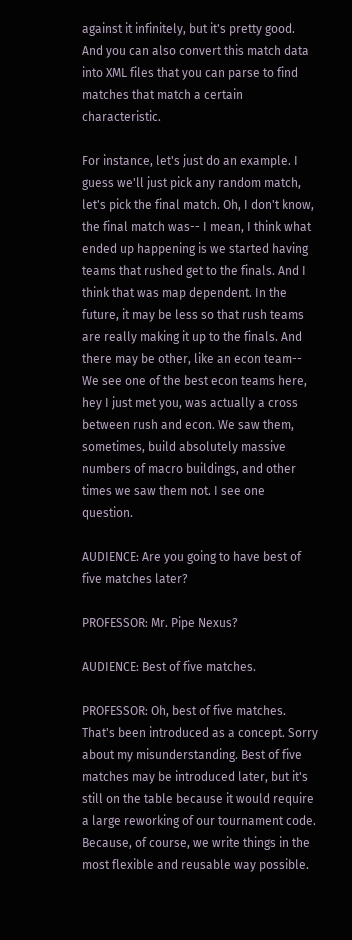against it infinitely, but it's pretty good. And you can also convert this match data into XML files that you can parse to find matches that match a certain characteristic.

For instance, let's just do an example. I guess we'll just pick any random match, let's pick the final match. Oh, I don't know, the final match was-- I mean, I think what ended up happening is we started having teams that rushed get to the finals. And I think that was map dependent. In the future, it may be less so that rush teams are really making it up to the finals. And there may be other, like an econ team-- We see one of the best econ teams here, hey I just met you, was actually a cross between rush and econ. We saw them, sometimes, build absolutely massive numbers of macro buildings, and other times we saw them not. I see one question.

AUDIENCE: Are you going to have best of five matches later?

PROFESSOR: Mr. Pipe Nexus?

AUDIENCE: Best of five matches.

PROFESSOR: Oh, best of five matches. That's been introduced as a concept. Sorry about my misunderstanding. Best of five matches may be introduced later, but it's still on the table because it would require a large reworking of our tournament code. Because, of course, we write things in the most flexible and reusable way possible.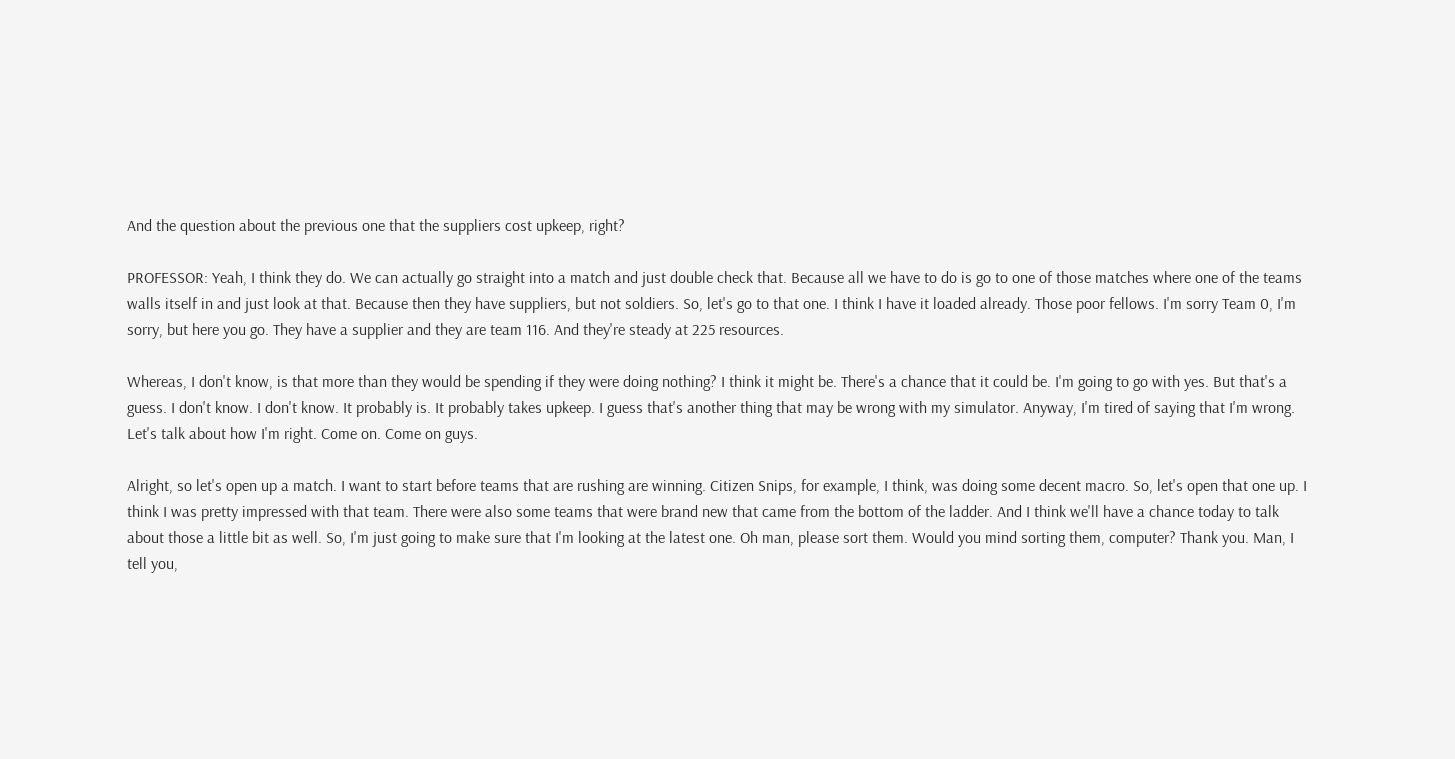And the question about the previous one that the suppliers cost upkeep, right?

PROFESSOR: Yeah, I think they do. We can actually go straight into a match and just double check that. Because all we have to do is go to one of those matches where one of the teams walls itself in and just look at that. Because then they have suppliers, but not soldiers. So, let's go to that one. I think I have it loaded already. Those poor fellows. I'm sorry Team 0, I'm sorry, but here you go. They have a supplier and they are team 116. And they're steady at 225 resources.

Whereas, I don't know, is that more than they would be spending if they were doing nothing? I think it might be. There's a chance that it could be. I'm going to go with yes. But that's a guess. I don't know. I don't know. It probably is. It probably takes upkeep. I guess that's another thing that may be wrong with my simulator. Anyway, I'm tired of saying that I'm wrong. Let's talk about how I'm right. Come on. Come on guys.

Alright, so let's open up a match. I want to start before teams that are rushing are winning. Citizen Snips, for example, I think, was doing some decent macro. So, let's open that one up. I think I was pretty impressed with that team. There were also some teams that were brand new that came from the bottom of the ladder. And I think we'll have a chance today to talk about those a little bit as well. So, I'm just going to make sure that I'm looking at the latest one. Oh man, please sort them. Would you mind sorting them, computer? Thank you. Man, I tell you,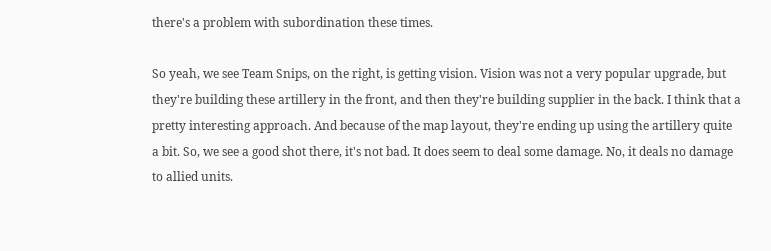there's a problem with subordination these times.

So yeah, we see Team Snips, on the right, is getting vision. Vision was not a very popular upgrade, but they're building these artillery in the front, and then they're building supplier in the back. I think that a pretty interesting approach. And because of the map layout, they're ending up using the artillery quite a bit. So, we see a good shot there, it's not bad. It does seem to deal some damage. No, it deals no damage to allied units.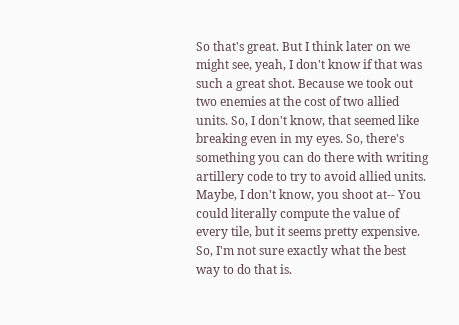So that's great. But I think later on we might see, yeah, I don't know if that was such a great shot. Because we took out two enemies at the cost of two allied units. So, I don't know, that seemed like breaking even in my eyes. So, there's something you can do there with writing artillery code to try to avoid allied units. Maybe, I don't know, you shoot at-- You could literally compute the value of every tile, but it seems pretty expensive. So, I'm not sure exactly what the best way to do that is.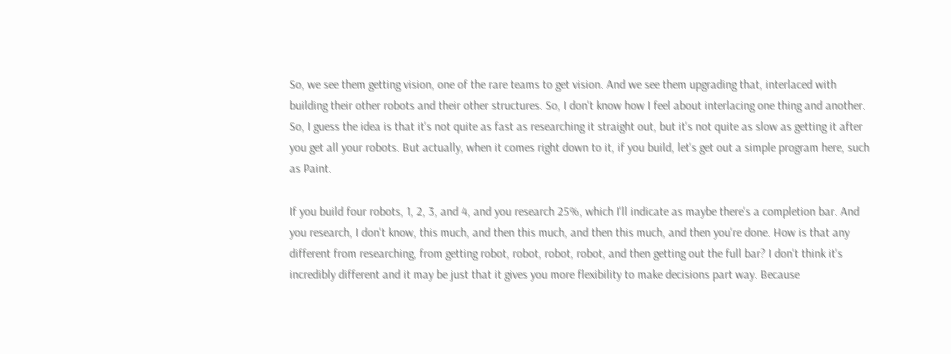So, we see them getting vision, one of the rare teams to get vision. And we see them upgrading that, interlaced with building their other robots and their other structures. So, I don't know how I feel about interlacing one thing and another. So, I guess the idea is that it's not quite as fast as researching it straight out, but it's not quite as slow as getting it after you get all your robots. But actually, when it comes right down to it, if you build, let's get out a simple program here, such as Paint.

If you build four robots, 1, 2, 3, and 4, and you research 25%, which I'll indicate as maybe there's a completion bar. And you research, I don't know, this much, and then this much, and then this much, and then you're done. How is that any different from researching, from getting robot, robot, robot, robot, and then getting out the full bar? I don't think it's incredibly different and it may be just that it gives you more flexibility to make decisions part way. Because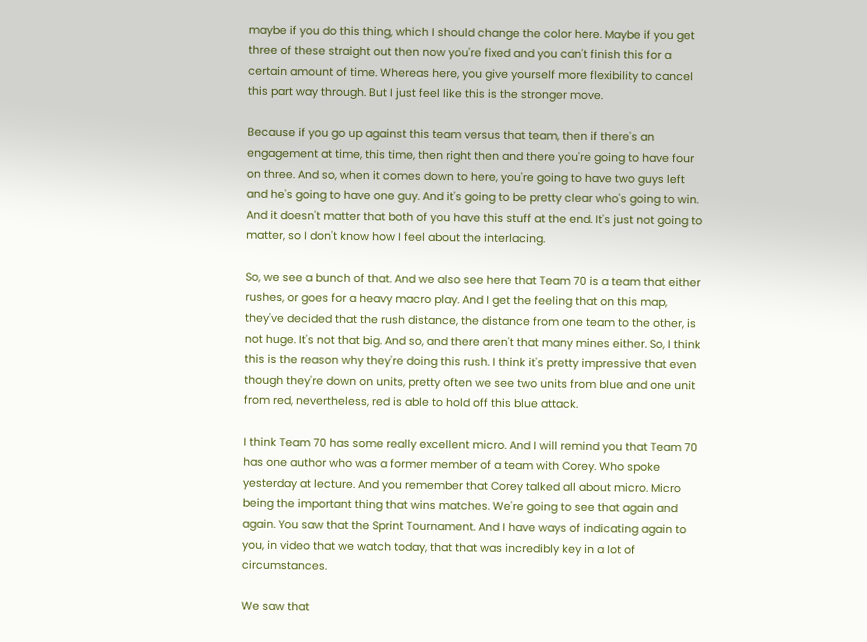maybe if you do this thing, which I should change the color here. Maybe if you get three of these straight out then now you're fixed and you can't finish this for a certain amount of time. Whereas here, you give yourself more flexibility to cancel this part way through. But I just feel like this is the stronger move.

Because if you go up against this team versus that team, then if there's an engagement at time, this time, then right then and there you're going to have four on three. And so, when it comes down to here, you're going to have two guys left and he's going to have one guy. And it's going to be pretty clear who's going to win. And it doesn't matter that both of you have this stuff at the end. It's just not going to matter, so I don't know how I feel about the interlacing.

So, we see a bunch of that. And we also see here that Team 70 is a team that either rushes, or goes for a heavy macro play. And I get the feeling that on this map, they've decided that the rush distance, the distance from one team to the other, is not huge. It's not that big. And so, and there aren't that many mines either. So, I think this is the reason why they're doing this rush. I think it's pretty impressive that even though they're down on units, pretty often we see two units from blue and one unit from red, nevertheless, red is able to hold off this blue attack.

I think Team 70 has some really excellent micro. And I will remind you that Team 70 has one author who was a former member of a team with Corey. Who spoke yesterday at lecture. And you remember that Corey talked all about micro. Micro being the important thing that wins matches. We're going to see that again and again. You saw that the Sprint Tournament. And I have ways of indicating again to you, in video that we watch today, that that was incredibly key in a lot of circumstances.

We saw that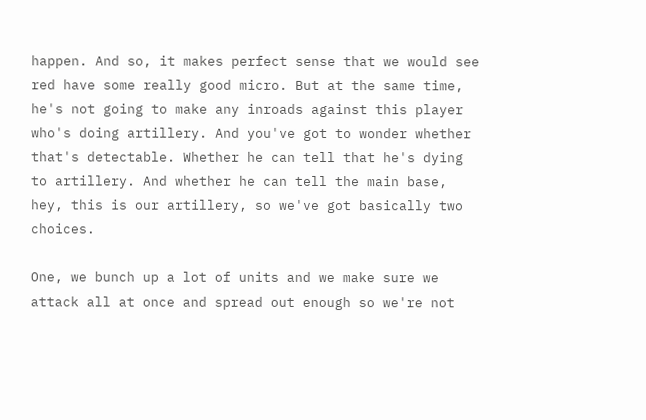happen. And so, it makes perfect sense that we would see red have some really good micro. But at the same time, he's not going to make any inroads against this player who's doing artillery. And you've got to wonder whether that's detectable. Whether he can tell that he's dying to artillery. And whether he can tell the main base, hey, this is our artillery, so we've got basically two choices.

One, we bunch up a lot of units and we make sure we attack all at once and spread out enough so we're not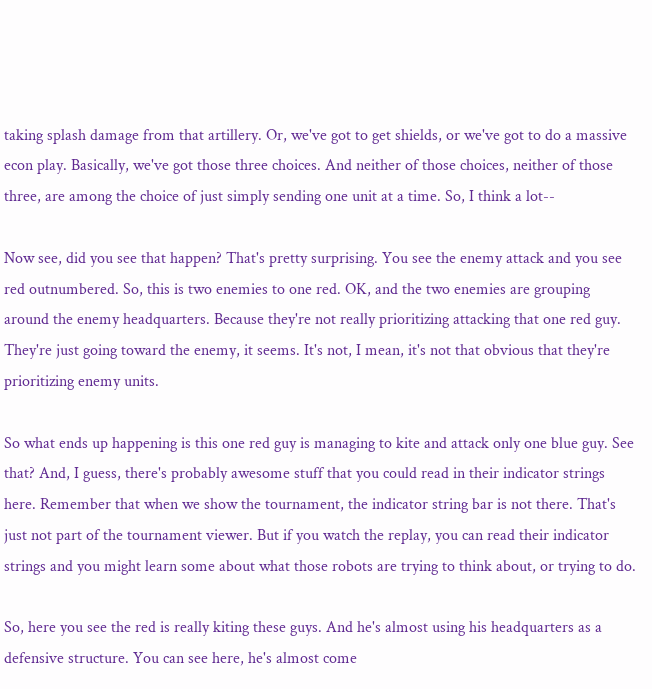taking splash damage from that artillery. Or, we've got to get shields, or we've got to do a massive econ play. Basically, we've got those three choices. And neither of those choices, neither of those three, are among the choice of just simply sending one unit at a time. So, I think a lot--

Now see, did you see that happen? That's pretty surprising. You see the enemy attack and you see red outnumbered. So, this is two enemies to one red. OK, and the two enemies are grouping around the enemy headquarters. Because they're not really prioritizing attacking that one red guy. They're just going toward the enemy, it seems. It's not, I mean, it's not that obvious that they're prioritizing enemy units.

So what ends up happening is this one red guy is managing to kite and attack only one blue guy. See that? And, I guess, there's probably awesome stuff that you could read in their indicator strings here. Remember that when we show the tournament, the indicator string bar is not there. That's just not part of the tournament viewer. But if you watch the replay, you can read their indicator strings and you might learn some about what those robots are trying to think about, or trying to do.

So, here you see the red is really kiting these guys. And he's almost using his headquarters as a defensive structure. You can see here, he's almost come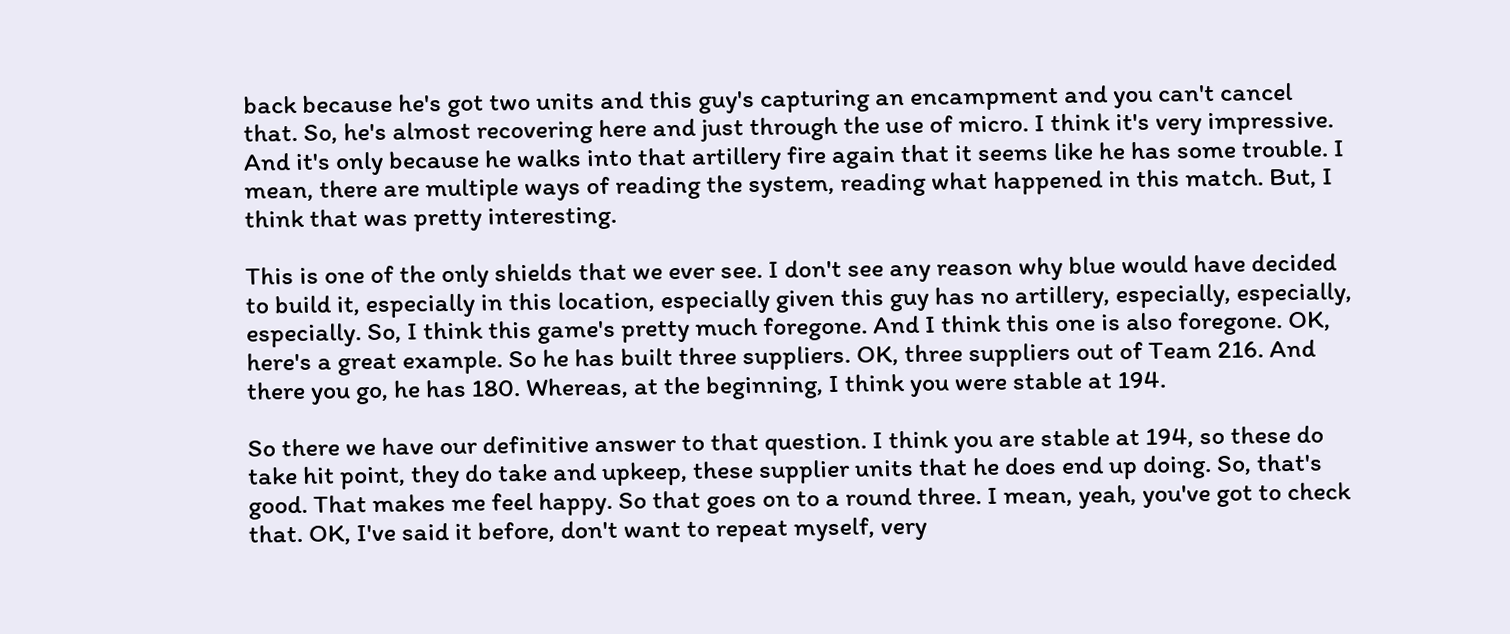back because he's got two units and this guy's capturing an encampment and you can't cancel that. So, he's almost recovering here and just through the use of micro. I think it's very impressive. And it's only because he walks into that artillery fire again that it seems like he has some trouble. I mean, there are multiple ways of reading the system, reading what happened in this match. But, I think that was pretty interesting.

This is one of the only shields that we ever see. I don't see any reason why blue would have decided to build it, especially in this location, especially given this guy has no artillery, especially, especially, especially. So, I think this game's pretty much foregone. And I think this one is also foregone. OK, here's a great example. So he has built three suppliers. OK, three suppliers out of Team 216. And there you go, he has 180. Whereas, at the beginning, I think you were stable at 194.

So there we have our definitive answer to that question. I think you are stable at 194, so these do take hit point, they do take and upkeep, these supplier units that he does end up doing. So, that's good. That makes me feel happy. So that goes on to a round three. I mean, yeah, you've got to check that. OK, I've said it before, don't want to repeat myself, very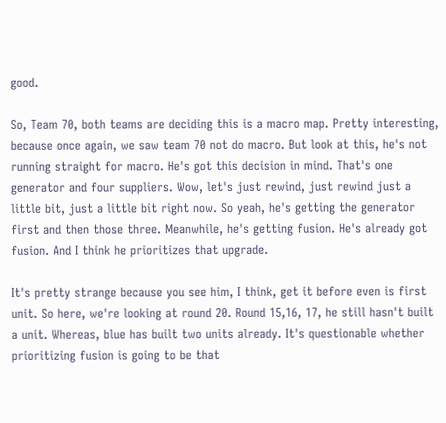good.

So, Team 70, both teams are deciding this is a macro map. Pretty interesting, because once again, we saw team 70 not do macro. But look at this, he's not running straight for macro. He's got this decision in mind. That's one generator and four suppliers. Wow, let's just rewind, just rewind just a little bit, just a little bit right now. So yeah, he's getting the generator first and then those three. Meanwhile, he's getting fusion. He's already got fusion. And I think he prioritizes that upgrade.

It's pretty strange because you see him, I think, get it before even is first unit. So here, we're looking at round 20. Round 15,16, 17, he still hasn't built a unit. Whereas, blue has built two units already. It's questionable whether prioritizing fusion is going to be that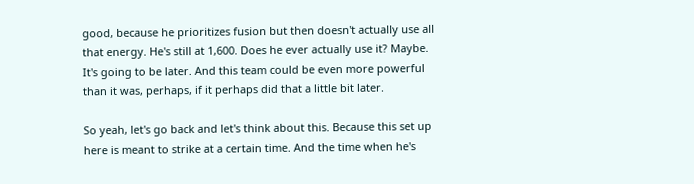good, because he prioritizes fusion but then doesn't actually use all that energy. He's still at 1,600. Does he ever actually use it? Maybe. It's going to be later. And this team could be even more powerful than it was, perhaps, if it perhaps did that a little bit later.

So yeah, let's go back and let's think about this. Because this set up here is meant to strike at a certain time. And the time when he's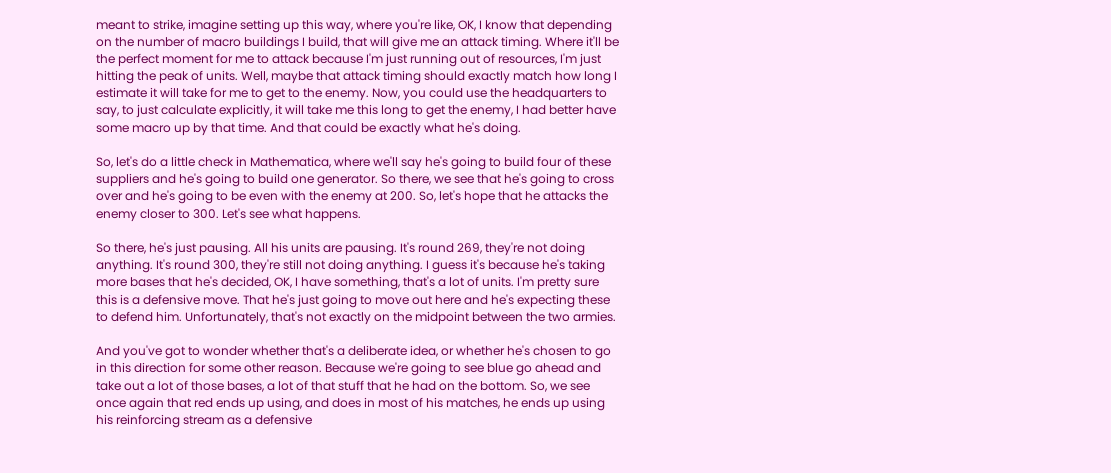meant to strike, imagine setting up this way, where you're like, OK, I know that depending on the number of macro buildings I build, that will give me an attack timing. Where it'll be the perfect moment for me to attack because I'm just running out of resources, I'm just hitting the peak of units. Well, maybe that attack timing should exactly match how long I estimate it will take for me to get to the enemy. Now, you could use the headquarters to say, to just calculate explicitly, it will take me this long to get the enemy, I had better have some macro up by that time. And that could be exactly what he's doing.

So, let's do a little check in Mathematica, where we'll say he's going to build four of these suppliers and he's going to build one generator. So there, we see that he's going to cross over and he's going to be even with the enemy at 200. So, let's hope that he attacks the enemy closer to 300. Let's see what happens.

So there, he's just pausing. All his units are pausing. It's round 269, they're not doing anything. It's round 300, they're still not doing anything. I guess it's because he's taking more bases that he's decided, OK, I have something, that's a lot of units. I'm pretty sure this is a defensive move. That he's just going to move out here and he's expecting these to defend him. Unfortunately, that's not exactly on the midpoint between the two armies.

And you've got to wonder whether that's a deliberate idea, or whether he's chosen to go in this direction for some other reason. Because we're going to see blue go ahead and take out a lot of those bases, a lot of that stuff that he had on the bottom. So, we see once again that red ends up using, and does in most of his matches, he ends up using his reinforcing stream as a defensive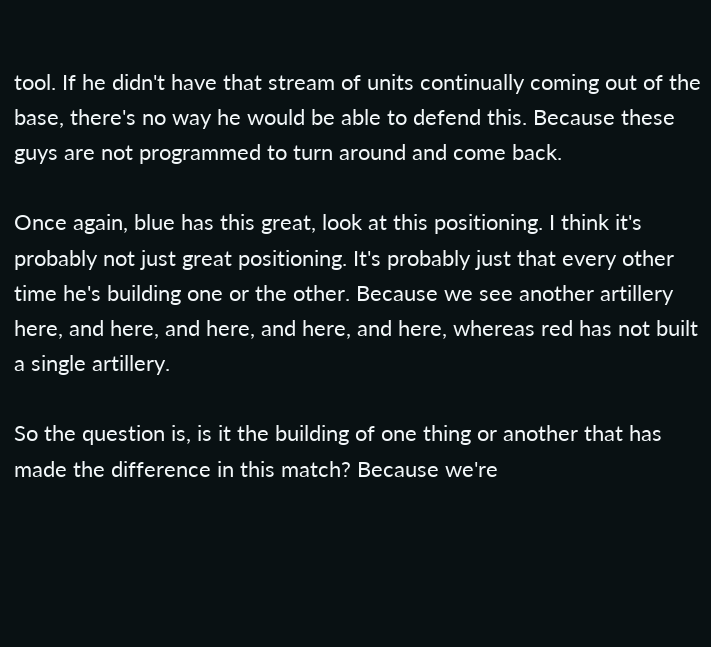tool. If he didn't have that stream of units continually coming out of the base, there's no way he would be able to defend this. Because these guys are not programmed to turn around and come back.

Once again, blue has this great, look at this positioning. I think it's probably not just great positioning. It's probably just that every other time he's building one or the other. Because we see another artillery here, and here, and here, and here, and here, whereas red has not built a single artillery.

So the question is, is it the building of one thing or another that has made the difference in this match? Because we're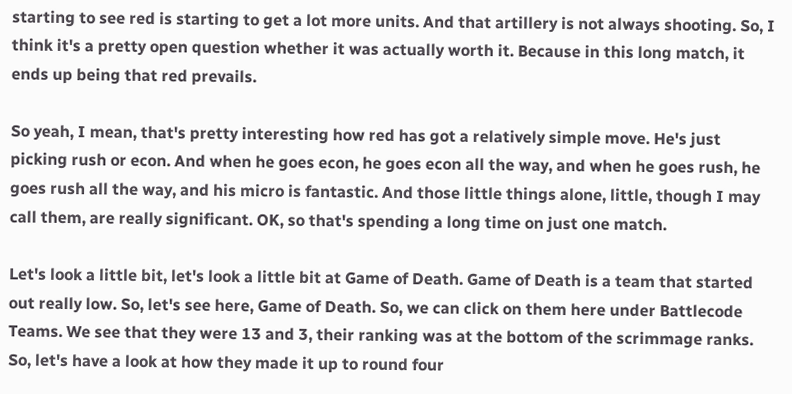starting to see red is starting to get a lot more units. And that artillery is not always shooting. So, I think it's a pretty open question whether it was actually worth it. Because in this long match, it ends up being that red prevails.

So yeah, I mean, that's pretty interesting how red has got a relatively simple move. He's just picking rush or econ. And when he goes econ, he goes econ all the way, and when he goes rush, he goes rush all the way, and his micro is fantastic. And those little things alone, little, though I may call them, are really significant. OK, so that's spending a long time on just one match.

Let's look a little bit, let's look a little bit at Game of Death. Game of Death is a team that started out really low. So, let's see here, Game of Death. So, we can click on them here under Battlecode Teams. We see that they were 13 and 3, their ranking was at the bottom of the scrimmage ranks. So, let's have a look at how they made it up to round four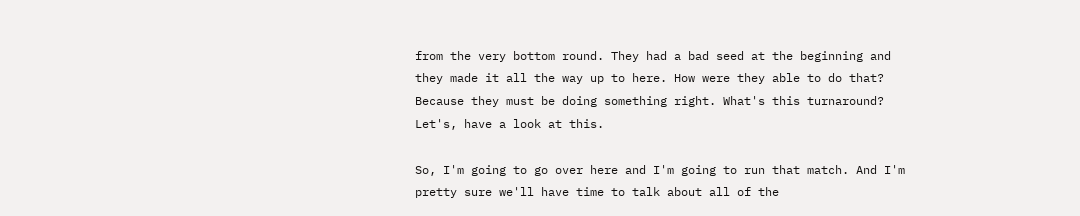from the very bottom round. They had a bad seed at the beginning and they made it all the way up to here. How were they able to do that? Because they must be doing something right. What's this turnaround? Let's, have a look at this.

So, I'm going to go over here and I'm going to run that match. And I'm pretty sure we'll have time to talk about all of the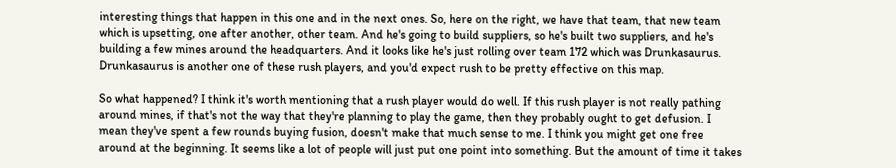interesting things that happen in this one and in the next ones. So, here on the right, we have that team, that new team which is upsetting, one after another, other team. And he's going to build suppliers, so he's built two suppliers, and he's building a few mines around the headquarters. And it looks like he's just rolling over team 172 which was Drunkasaurus. Drunkasaurus is another one of these rush players, and you'd expect rush to be pretty effective on this map.

So what happened? I think it's worth mentioning that a rush player would do well. If this rush player is not really pathing around mines, if that's not the way that they're planning to play the game, then they probably ought to get defusion. I mean they've spent a few rounds buying fusion, doesn't make that much sense to me. I think you might get one free around at the beginning. It seems like a lot of people will just put one point into something. But the amount of time it takes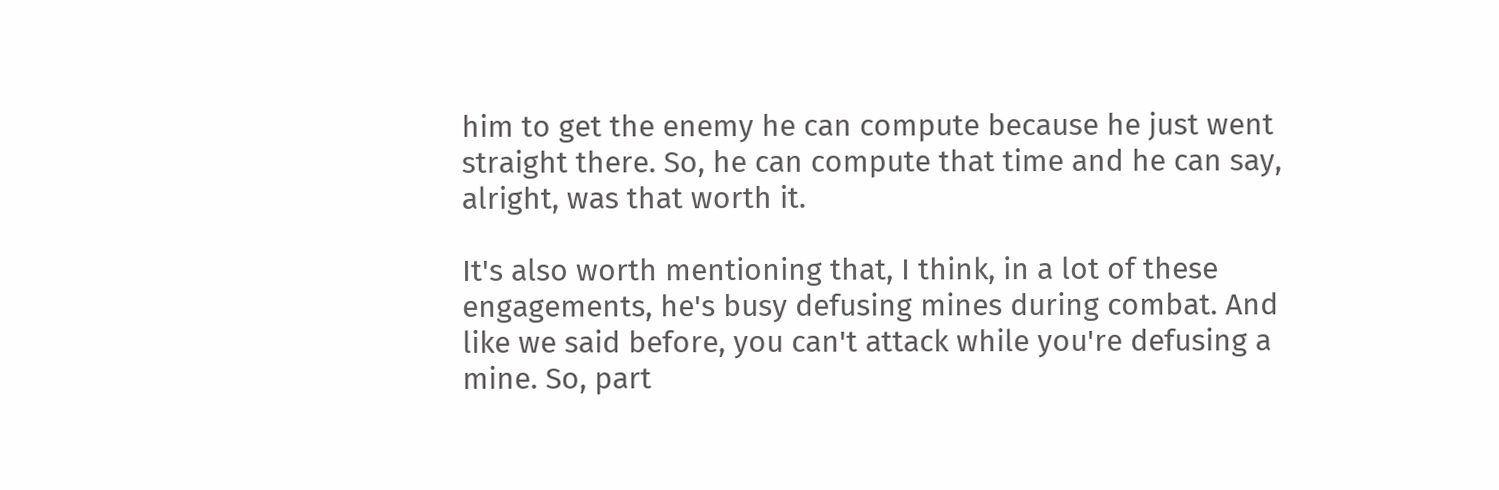him to get the enemy he can compute because he just went straight there. So, he can compute that time and he can say, alright, was that worth it.

It's also worth mentioning that, I think, in a lot of these engagements, he's busy defusing mines during combat. And like we said before, you can't attack while you're defusing a mine. So, part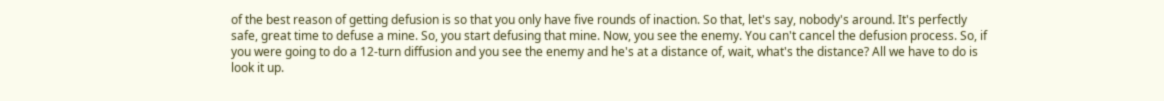of the best reason of getting defusion is so that you only have five rounds of inaction. So that, let's say, nobody's around. It's perfectly safe, great time to defuse a mine. So, you start defusing that mine. Now, you see the enemy. You can't cancel the defusion process. So, if you were going to do a 12-turn diffusion and you see the enemy and he's at a distance of, wait, what's the distance? All we have to do is look it up.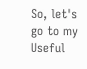So, let's go to my Useful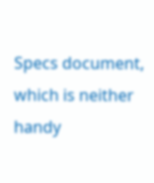Specs document, which is neither handy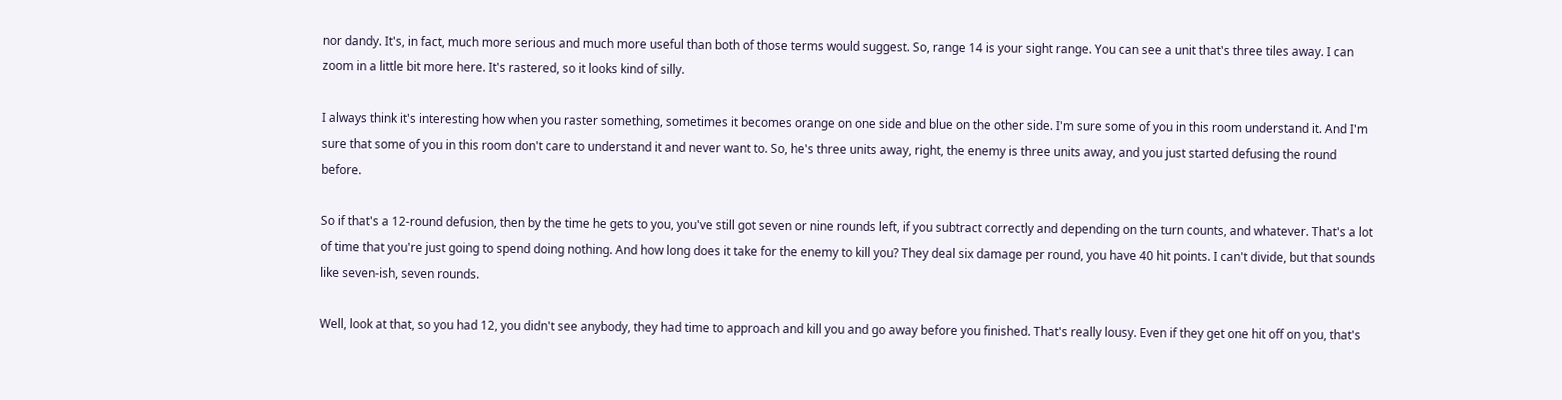nor dandy. It's, in fact, much more serious and much more useful than both of those terms would suggest. So, range 14 is your sight range. You can see a unit that's three tiles away. I can zoom in a little bit more here. It's rastered, so it looks kind of silly.

I always think it's interesting how when you raster something, sometimes it becomes orange on one side and blue on the other side. I'm sure some of you in this room understand it. And I'm sure that some of you in this room don't care to understand it and never want to. So, he's three units away, right, the enemy is three units away, and you just started defusing the round before.

So if that's a 12-round defusion, then by the time he gets to you, you've still got seven or nine rounds left, if you subtract correctly and depending on the turn counts, and whatever. That's a lot of time that you're just going to spend doing nothing. And how long does it take for the enemy to kill you? They deal six damage per round, you have 40 hit points. I can't divide, but that sounds like seven-ish, seven rounds.

Well, look at that, so you had 12, you didn't see anybody, they had time to approach and kill you and go away before you finished. That's really lousy. Even if they get one hit off on you, that's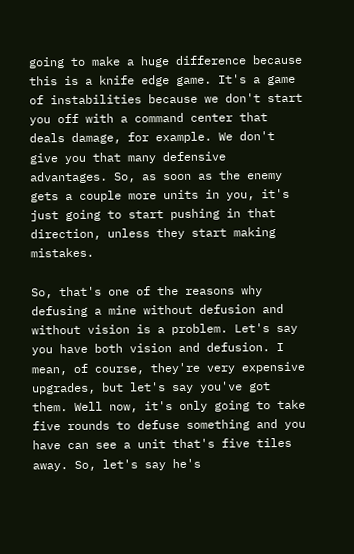going to make a huge difference because this is a knife edge game. It's a game of instabilities because we don't start you off with a command center that deals damage, for example. We don't give you that many defensive advantages. So, as soon as the enemy gets a couple more units in you, it's just going to start pushing in that direction, unless they start making mistakes.

So, that's one of the reasons why defusing a mine without defusion and without vision is a problem. Let's say you have both vision and defusion. I mean, of course, they're very expensive upgrades, but let's say you've got them. Well now, it's only going to take five rounds to defuse something and you have can see a unit that's five tiles away. So, let's say he's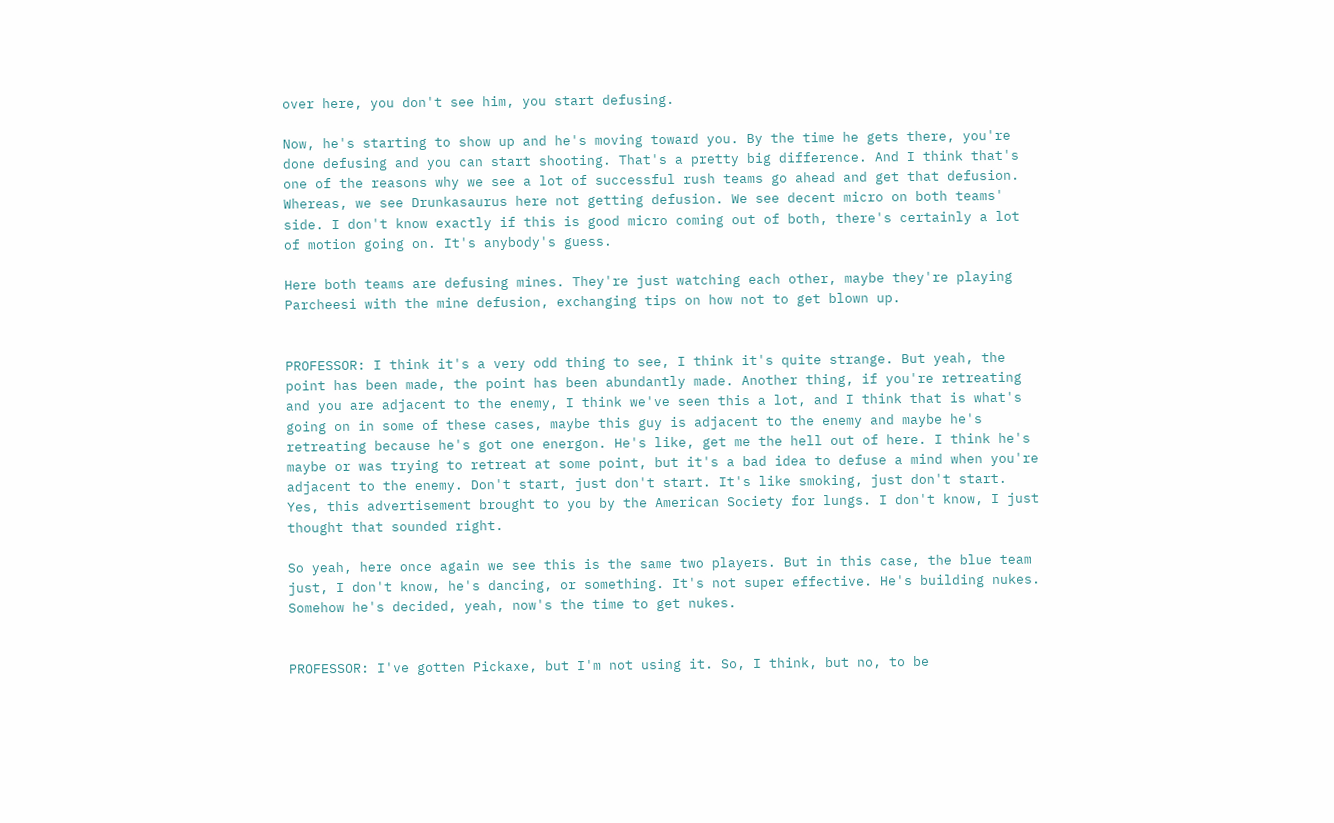over here, you don't see him, you start defusing.

Now, he's starting to show up and he's moving toward you. By the time he gets there, you're done defusing and you can start shooting. That's a pretty big difference. And I think that's one of the reasons why we see a lot of successful rush teams go ahead and get that defusion. Whereas, we see Drunkasaurus here not getting defusion. We see decent micro on both teams' side. I don't know exactly if this is good micro coming out of both, there's certainly a lot of motion going on. It's anybody's guess.

Here both teams are defusing mines. They're just watching each other, maybe they're playing Parcheesi with the mine defusion, exchanging tips on how not to get blown up.


PROFESSOR: I think it's a very odd thing to see, I think it's quite strange. But yeah, the point has been made, the point has been abundantly made. Another thing, if you're retreating and you are adjacent to the enemy, I think we've seen this a lot, and I think that is what's going on in some of these cases, maybe this guy is adjacent to the enemy and maybe he's retreating because he's got one energon. He's like, get me the hell out of here. I think he's maybe or was trying to retreat at some point, but it's a bad idea to defuse a mind when you're adjacent to the enemy. Don't start, just don't start. It's like smoking, just don't start. Yes, this advertisement brought to you by the American Society for lungs. I don't know, I just thought that sounded right.

So yeah, here once again we see this is the same two players. But in this case, the blue team just, I don't know, he's dancing, or something. It's not super effective. He's building nukes. Somehow he's decided, yeah, now's the time to get nukes.


PROFESSOR: I've gotten Pickaxe, but I'm not using it. So, I think, but no, to be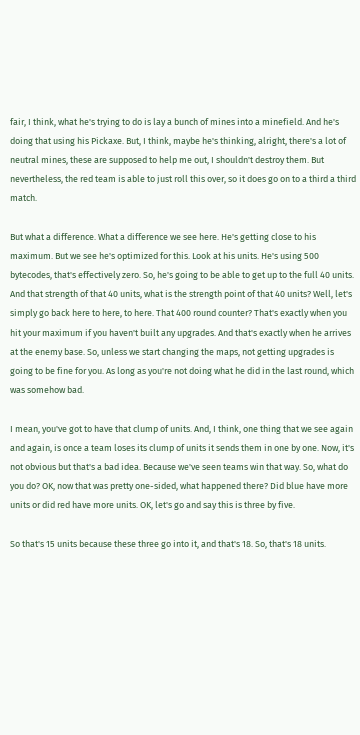fair, I think, what he's trying to do is lay a bunch of mines into a minefield. And he's doing that using his Pickaxe. But, I think, maybe he's thinking, alright, there's a lot of neutral mines, these are supposed to help me out, I shouldn't destroy them. But nevertheless, the red team is able to just roll this over, so it does go on to a third a third match.

But what a difference. What a difference we see here. He's getting close to his maximum. But we see he's optimized for this. Look at his units. He's using 500 bytecodes, that's effectively zero. So, he's going to be able to get up to the full 40 units. And that strength of that 40 units, what is the strength point of that 40 units? Well, let's simply go back here to here, to here. That 400 round counter? That's exactly when you hit your maximum if you haven't built any upgrades. And that's exactly when he arrives at the enemy base. So, unless we start changing the maps, not getting upgrades is going to be fine for you. As long as you're not doing what he did in the last round, which was somehow bad.

I mean, you've got to have that clump of units. And, I think, one thing that we see again and again, is once a team loses its clump of units it sends them in one by one. Now, it's not obvious but that's a bad idea. Because we've seen teams win that way. So, what do you do? OK, now that was pretty one-sided, what happened there? Did blue have more units or did red have more units. OK, let's go and say this is three by five.

So that's 15 units because these three go into it, and that's 18. So, that's 18 units.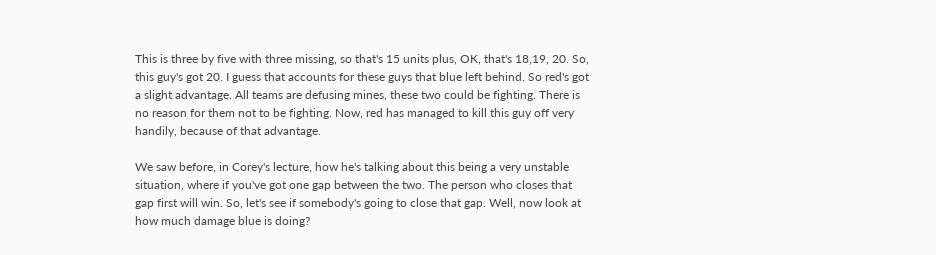This is three by five with three missing, so that's 15 units plus, OK, that's 18,19, 20. So, this guy's got 20. I guess that accounts for these guys that blue left behind. So red's got a slight advantage. All teams are defusing mines, these two could be fighting. There is no reason for them not to be fighting. Now, red has managed to kill this guy off very handily, because of that advantage.

We saw before, in Corey's lecture, how he's talking about this being a very unstable situation, where if you've got one gap between the two. The person who closes that gap first will win. So, let's see if somebody's going to close that gap. Well, now look at how much damage blue is doing?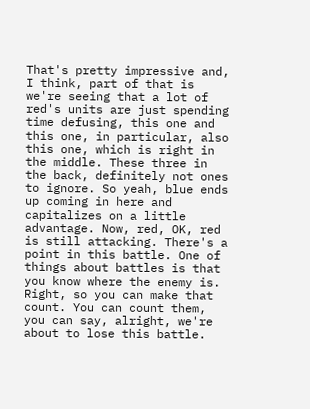That's pretty impressive and, I think, part of that is we're seeing that a lot of red's units are just spending time defusing, this one and this one, in particular, also this one, which is right in the middle. These three in the back, definitely not ones to ignore. So yeah, blue ends up coming in here and capitalizes on a little advantage. Now, red, OK, red is still attacking. There's a point in this battle. One of things about battles is that you know where the enemy is. Right, so you can make that count. You can count them, you can say, alright, we're about to lose this battle.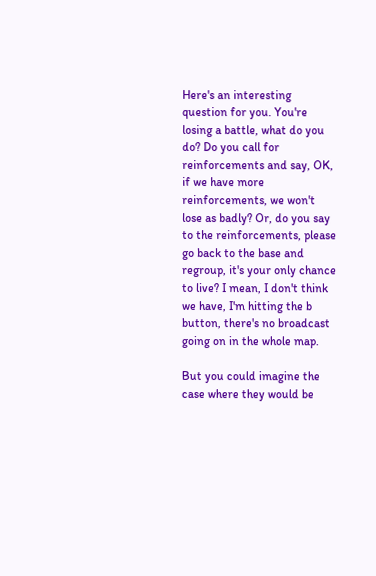Here's an interesting question for you. You're losing a battle, what do you do? Do you call for reinforcements and say, OK, if we have more reinforcements, we won't lose as badly? Or, do you say to the reinforcements, please go back to the base and regroup, it's your only chance to live? I mean, I don't think we have, I'm hitting the b button, there's no broadcast going on in the whole map.

But you could imagine the case where they would be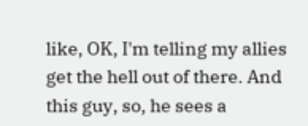like, OK, I'm telling my allies get the hell out of there. And this guy, so, he sees a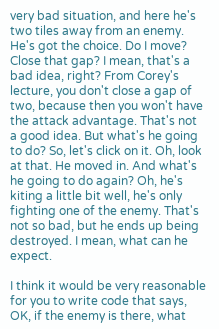very bad situation, and here he's two tiles away from an enemy. He's got the choice. Do I move? Close that gap? I mean, that's a bad idea, right? From Corey's lecture, you don't close a gap of two, because then you won't have the attack advantage. That's not a good idea. But what's he going to do? So, let's click on it. Oh, look at that. He moved in. And what's he going to do again? Oh, he's kiting a little bit well, he's only fighting one of the enemy. That's not so bad, but he ends up being destroyed. I mean, what can he expect.

I think it would be very reasonable for you to write code that says, OK, if the enemy is there, what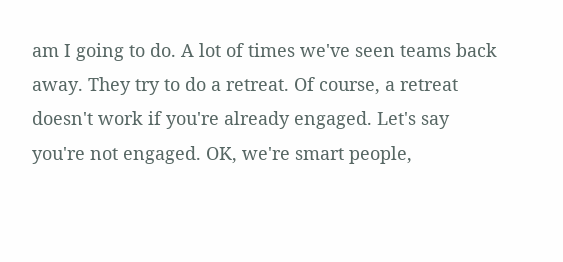am I going to do. A lot of times we've seen teams back away. They try to do a retreat. Of course, a retreat doesn't work if you're already engaged. Let's say you're not engaged. OK, we're smart people,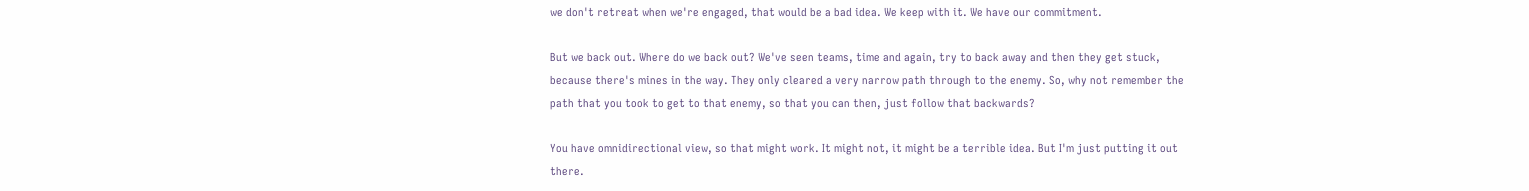we don't retreat when we're engaged, that would be a bad idea. We keep with it. We have our commitment.

But we back out. Where do we back out? We've seen teams, time and again, try to back away and then they get stuck, because there's mines in the way. They only cleared a very narrow path through to the enemy. So, why not remember the path that you took to get to that enemy, so that you can then, just follow that backwards?

You have omnidirectional view, so that might work. It might not, it might be a terrible idea. But I'm just putting it out there.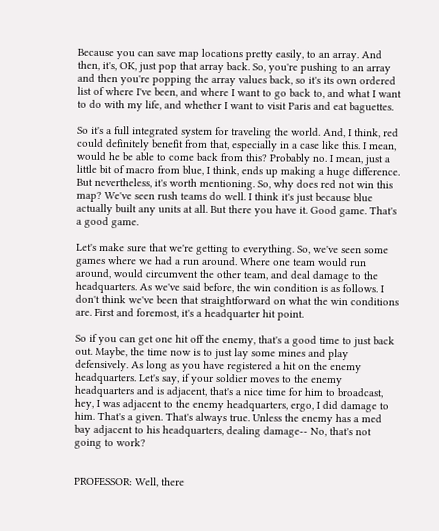Because you can save map locations pretty easily, to an array. And then, it's, OK, just pop that array back. So, you're pushing to an array and then you're popping the array values back, so it's its own ordered list of where I've been, and where I want to go back to, and what I want to do with my life, and whether I want to visit Paris and eat baguettes.

So it's a full integrated system for traveling the world. And, I think, red could definitely benefit from that, especially in a case like this. I mean, would he be able to come back from this? Probably no. I mean, just a little bit of macro from blue, I think, ends up making a huge difference. But nevertheless, it's worth mentioning. So, why does red not win this map? We've seen rush teams do well. I think it's just because blue actually built any units at all. But there you have it. Good game. That's a good game.

Let's make sure that we're getting to everything. So, we've seen some games where we had a run around. Where one team would run around, would circumvent the other team, and deal damage to the headquarters. As we've said before, the win condition is as follows. I don't think we've been that straightforward on what the win conditions are. First and foremost, it's a headquarter hit point.

So if you can get one hit off the enemy, that's a good time to just back out. Maybe, the time now is to just lay some mines and play defensively. As long as you have registered a hit on the enemy headquarters. Let's say, if your soldier moves to the enemy headquarters and is adjacent, that's a nice time for him to broadcast, hey, I was adjacent to the enemy headquarters, ergo, I did damage to him. That's a given. That's always true. Unless the enemy has a med bay adjacent to his headquarters, dealing damage-- No, that's not going to work?


PROFESSOR: Well, there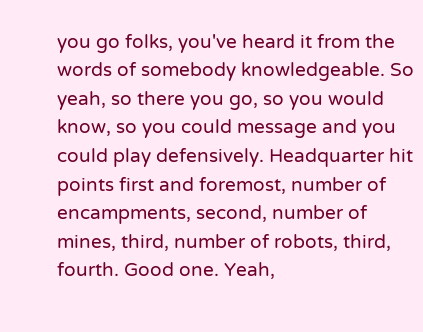you go folks, you've heard it from the words of somebody knowledgeable. So yeah, so there you go, so you would know, so you could message and you could play defensively. Headquarter hit points first and foremost, number of encampments, second, number of mines, third, number of robots, third, fourth. Good one. Yeah,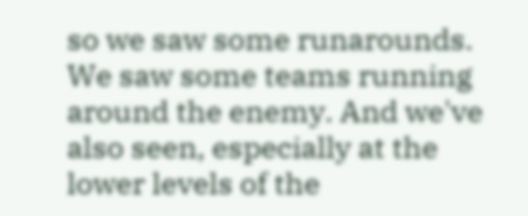so we saw some runarounds. We saw some teams running around the enemy. And we've also seen, especially at the lower levels of the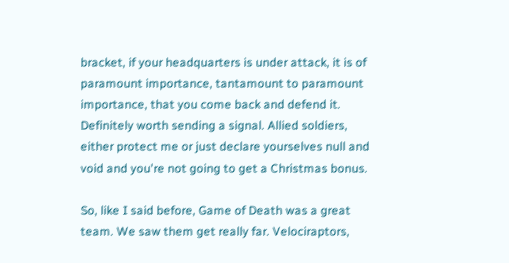bracket, if your headquarters is under attack, it is of paramount importance, tantamount to paramount importance, that you come back and defend it. Definitely worth sending a signal. Allied soldiers, either protect me or just declare yourselves null and void and you're not going to get a Christmas bonus.

So, like I said before, Game of Death was a great team. We saw them get really far. Velociraptors,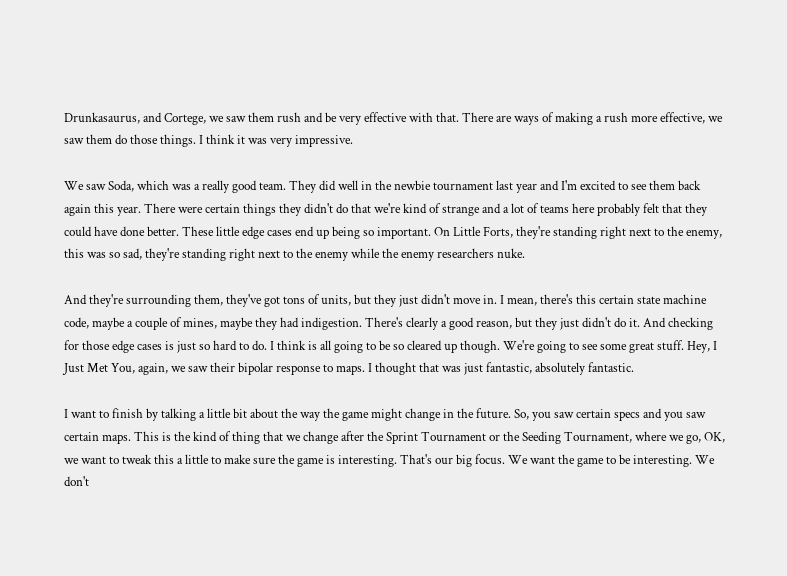Drunkasaurus, and Cortege, we saw them rush and be very effective with that. There are ways of making a rush more effective, we saw them do those things. I think it was very impressive.

We saw Soda, which was a really good team. They did well in the newbie tournament last year and I'm excited to see them back again this year. There were certain things they didn't do that we're kind of strange and a lot of teams here probably felt that they could have done better. These little edge cases end up being so important. On Little Forts, they're standing right next to the enemy, this was so sad, they're standing right next to the enemy while the enemy researchers nuke.

And they're surrounding them, they've got tons of units, but they just didn't move in. I mean, there's this certain state machine code, maybe a couple of mines, maybe they had indigestion. There's clearly a good reason, but they just didn't do it. And checking for those edge cases is just so hard to do. I think is all going to be so cleared up though. We're going to see some great stuff. Hey, I Just Met You, again, we saw their bipolar response to maps. I thought that was just fantastic, absolutely fantastic.

I want to finish by talking a little bit about the way the game might change in the future. So, you saw certain specs and you saw certain maps. This is the kind of thing that we change after the Sprint Tournament or the Seeding Tournament, where we go, OK, we want to tweak this a little to make sure the game is interesting. That's our big focus. We want the game to be interesting. We don't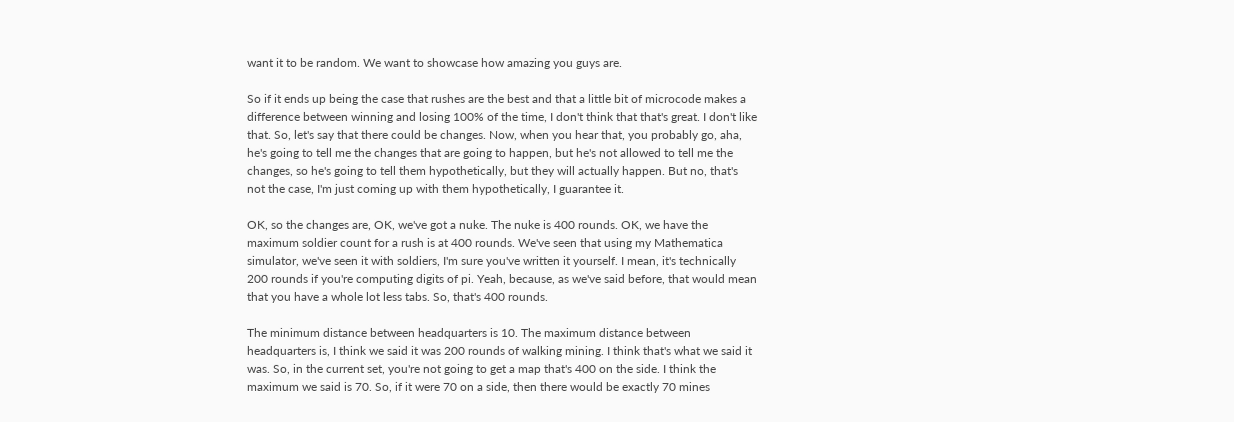want it to be random. We want to showcase how amazing you guys are.

So if it ends up being the case that rushes are the best and that a little bit of microcode makes a difference between winning and losing 100% of the time, I don't think that that's great. I don't like that. So, let's say that there could be changes. Now, when you hear that, you probably go, aha, he's going to tell me the changes that are going to happen, but he's not allowed to tell me the changes, so he's going to tell them hypothetically, but they will actually happen. But no, that's not the case, I'm just coming up with them hypothetically, I guarantee it.

OK, so the changes are, OK, we've got a nuke. The nuke is 400 rounds. OK, we have the maximum soldier count for a rush is at 400 rounds. We've seen that using my Mathematica simulator, we've seen it with soldiers, I'm sure you've written it yourself. I mean, it's technically 200 rounds if you're computing digits of pi. Yeah, because, as we've said before, that would mean that you have a whole lot less tabs. So, that's 400 rounds.

The minimum distance between headquarters is 10. The maximum distance between headquarters is, I think we said it was 200 rounds of walking mining. I think that's what we said it was. So, in the current set, you're not going to get a map that's 400 on the side. I think the maximum we said is 70. So, if it were 70 on a side, then there would be exactly 70 mines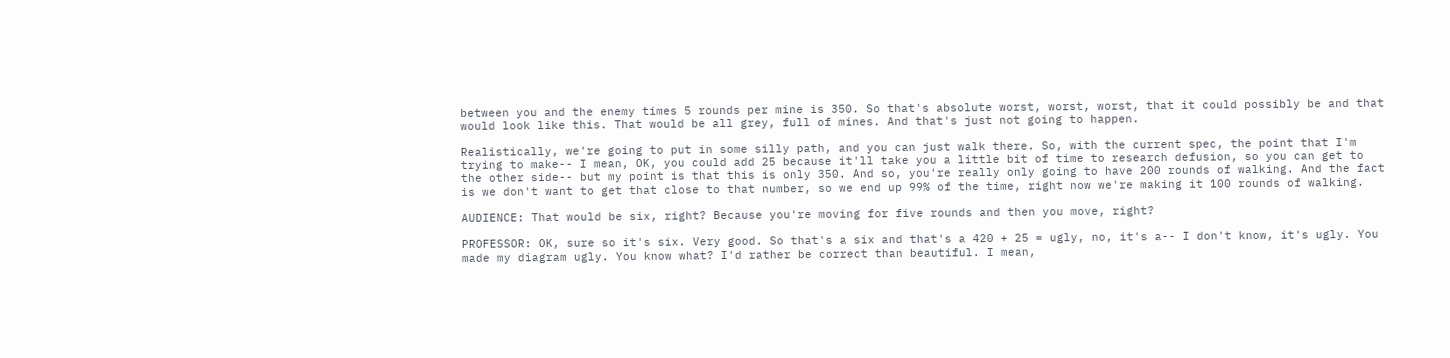between you and the enemy times 5 rounds per mine is 350. So that's absolute worst, worst, worst, that it could possibly be and that would look like this. That would be all grey, full of mines. And that's just not going to happen.

Realistically, we're going to put in some silly path, and you can just walk there. So, with the current spec, the point that I'm trying to make-- I mean, OK, you could add 25 because it'll take you a little bit of time to research defusion, so you can get to the other side-- but my point is that this is only 350. And so, you're really only going to have 200 rounds of walking. And the fact is we don't want to get that close to that number, so we end up 99% of the time, right now we're making it 100 rounds of walking.

AUDIENCE: That would be six, right? Because you're moving for five rounds and then you move, right?

PROFESSOR: OK, sure so it's six. Very good. So that's a six and that's a 420 + 25 = ugly, no, it's a-- I don't know, it's ugly. You made my diagram ugly. You know what? I'd rather be correct than beautiful. I mean,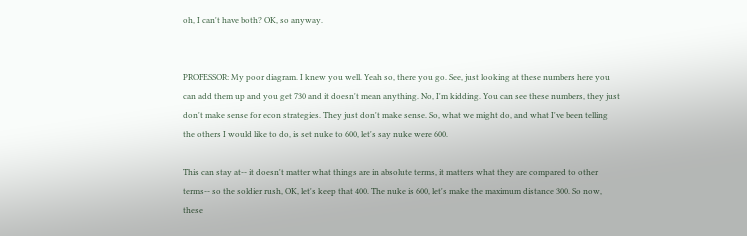oh, I can't have both? OK, so anyway.


PROFESSOR: My poor diagram. I knew you well. Yeah so, there you go. See, just looking at these numbers here you can add them up and you get 730 and it doesn't mean anything. No, I'm kidding. You can see these numbers, they just don't make sense for econ strategies. They just don't make sense. So, what we might do, and what I've been telling the others I would like to do, is set nuke to 600, let's say nuke were 600.

This can stay at-- it doesn't matter what things are in absolute terms, it matters what they are compared to other terms-- so the soldier rush, OK, let's keep that 400. The nuke is 600, let's make the maximum distance 300. So now, these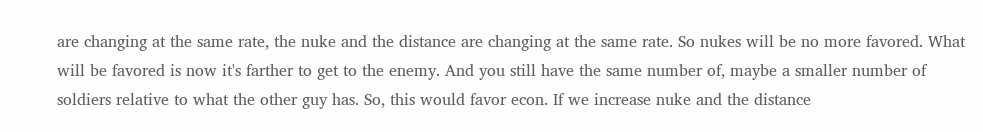are changing at the same rate, the nuke and the distance are changing at the same rate. So nukes will be no more favored. What will be favored is now it's farther to get to the enemy. And you still have the same number of, maybe a smaller number of soldiers relative to what the other guy has. So, this would favor econ. If we increase nuke and the distance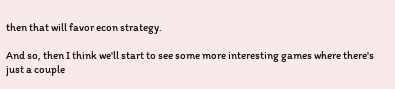then that will favor econ strategy.

And so, then I think we'll start to see some more interesting games where there's just a couple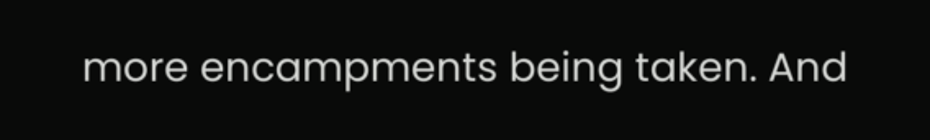more encampments being taken. And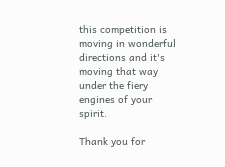this competition is moving in wonderful directions and it's moving that way under the fiery engines of your spirit.

Thank you for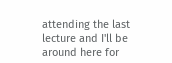attending the last lecture and I'll be around here for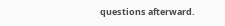questions afterward.